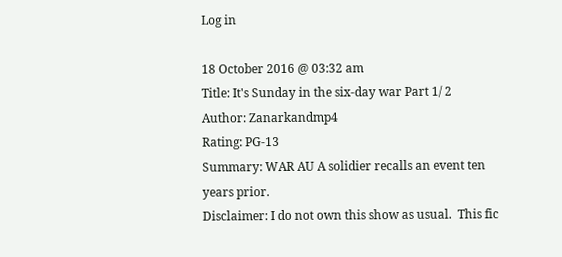Log in

18 October 2016 @ 03:32 am
Title: It's Sunday in the six-day war Part 1/ 2
Author: Zanarkandmp4
Rating: PG-13
Summary: WAR AU A solidier recalls an event ten years prior.
Disclaimer: I do not own this show as usual.  This fic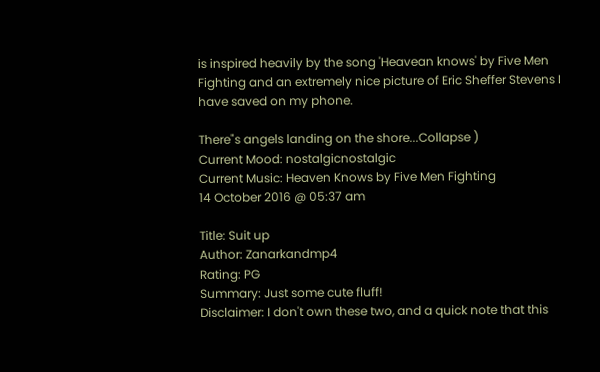is inspired heavily by the song 'Heavean knows' by Five Men Fighting and an extremely nice picture of Eric Sheffer Stevens I have saved on my phone.

There"s angels landing on the shore...Collapse )
Current Mood: nostalgicnostalgic
Current Music: Heaven Knows by Five Men Fighting
14 October 2016 @ 05:37 am

Title: Suit up
Author: Zanarkandmp4
Rating: PG
Summary: Just some cute fluff!
Disclaimer: I don't own these two, and a quick note that this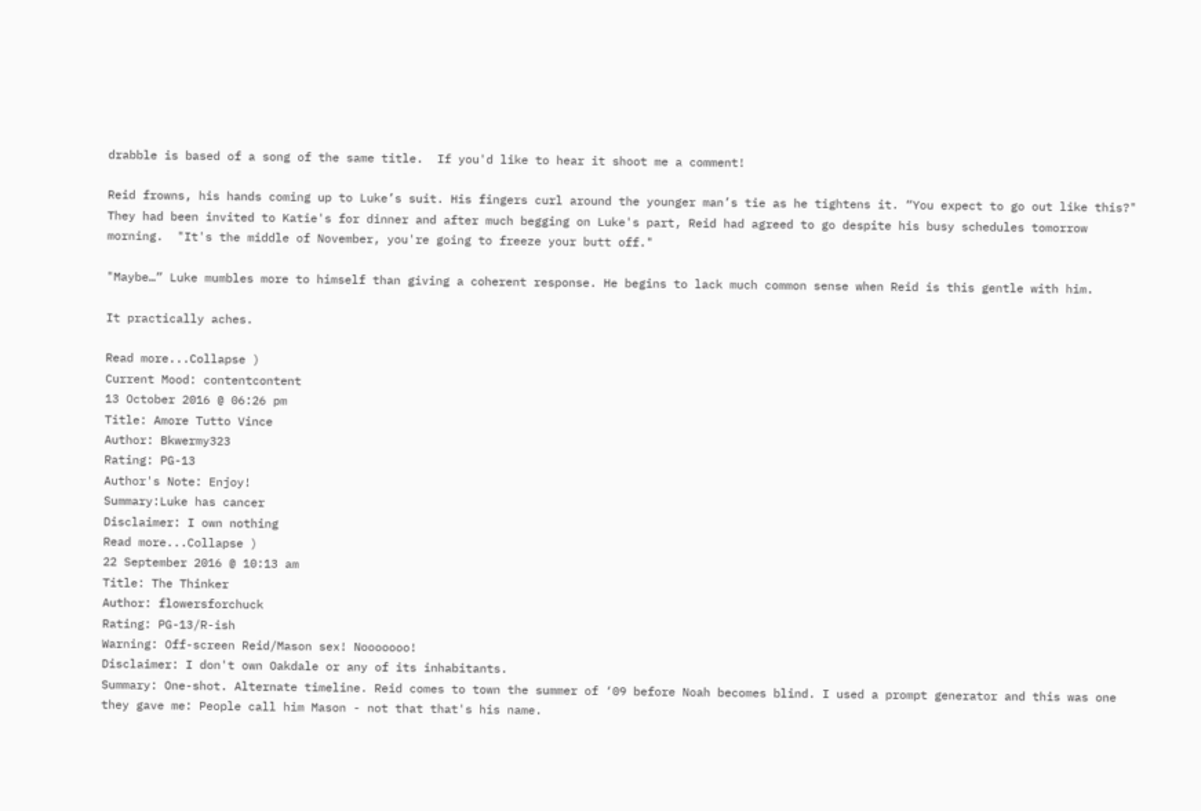drabble is based of a song of the same title.  If you'd like to hear it shoot me a comment!

Reid frowns, his hands coming up to Luke’s suit. His fingers curl around the younger man’s tie as he tightens it. “You expect to go out like this?"  They had been invited to Katie's for dinner and after much begging on Luke's part, Reid had agreed to go despite his busy schedules tomorrow morning.  "It's the middle of November, you're going to freeze your butt off."

"Maybe…” Luke mumbles more to himself than giving a coherent response. He begins to lack much common sense when Reid is this gentle with him.

It practically aches.

Read more...Collapse )
Current Mood: contentcontent
13 October 2016 @ 06:26 pm
Title: Amore Tutto Vince
Author: Bkwermy323
Rating: PG-13
Author's Note: Enjoy!
Summary:Luke has cancer
Disclaimer: I own nothing
Read more...Collapse )
22 September 2016 @ 10:13 am
Title: The Thinker
Author: flowersforchuck
Rating: PG-13/R-ish
Warning: Off-screen Reid/Mason sex! Nooooooo!
Disclaimer: I don't own Oakdale or any of its inhabitants.
Summary: One-shot. Alternate timeline. Reid comes to town the summer of ‘09 before Noah becomes blind. I used a prompt generator and this was one they gave me: People call him Mason - not that that's his name.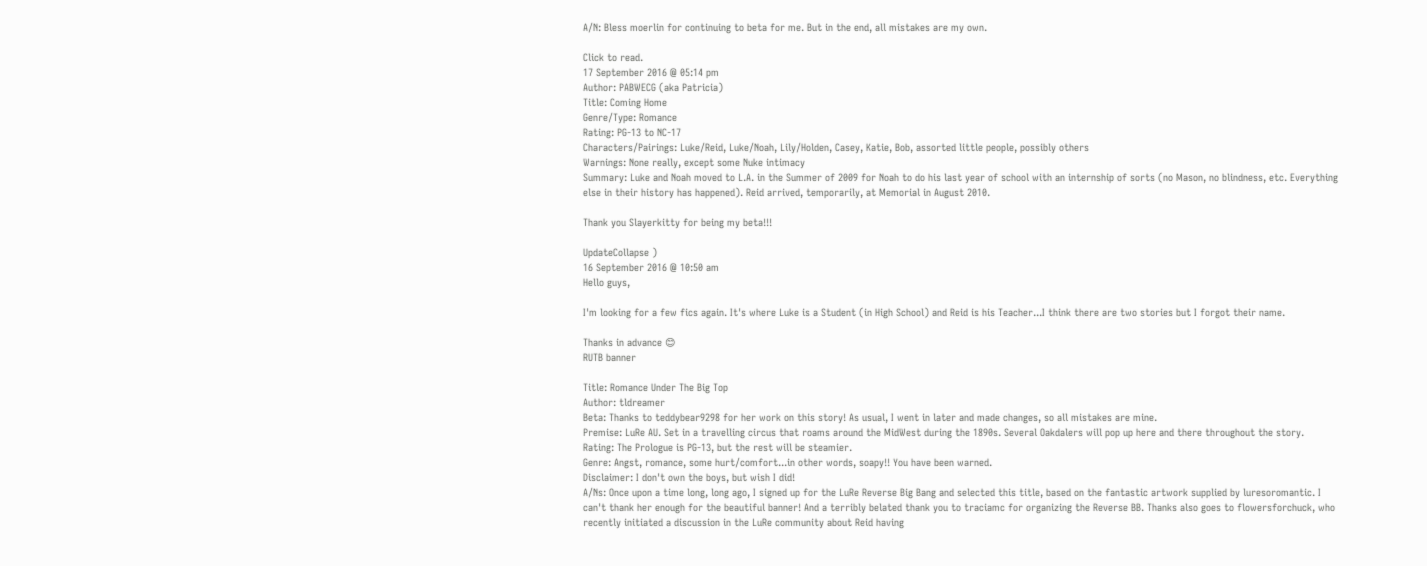A/N: Bless moerlin for continuing to beta for me. But in the end, all mistakes are my own.

Click to read.
17 September 2016 @ 05:14 pm
Author: PABWECG (aka Patricia)
Title: Coming Home
Genre/Type: Romance
Rating: PG-13 to NC-17
Characters/Pairings: Luke/Reid, Luke/Noah, Lily/Holden, Casey, Katie, Bob, assorted little people, possibly others
Warnings: None really, except some Nuke intimacy
Summary: Luke and Noah moved to L.A. in the Summer of 2009 for Noah to do his last year of school with an internship of sorts (no Mason, no blindness, etc. Everything else in their history has happened). Reid arrived, temporarily, at Memorial in August 2010.

Thank you Slayerkitty for being my beta!!!

UpdateCollapse )
16 September 2016 @ 10:50 am
Hello guys,

I'm looking for a few fics again. It's where Luke is a Student (in High School) and Reid is his Teacher...I think there are two stories but I forgot their name.

Thanks in advance 😊
RUTB banner

Title: Romance Under The Big Top
Author: tldreamer
Beta: Thanks to teddybear9298 for her work on this story! As usual, I went in later and made changes, so all mistakes are mine.
Premise: LuRe AU. Set in a travelling circus that roams around the MidWest during the 1890s. Several Oakdalers will pop up here and there throughout the story.
Rating: The Prologue is PG-13, but the rest will be steamier.
Genre: Angst, romance, some hurt/comfort...in other words, soapy!! You have been warned.
Disclaimer: I don't own the boys, but wish I did!
A/Ns: Once upon a time long, long ago, I signed up for the LuRe Reverse Big Bang and selected this title, based on the fantastic artwork supplied by luresoromantic. I can't thank her enough for the beautiful banner! And a terribly belated thank you to traciamc for organizing the Reverse BB. Thanks also goes to flowersforchuck, who recently initiated a discussion in the LuRe community about Reid having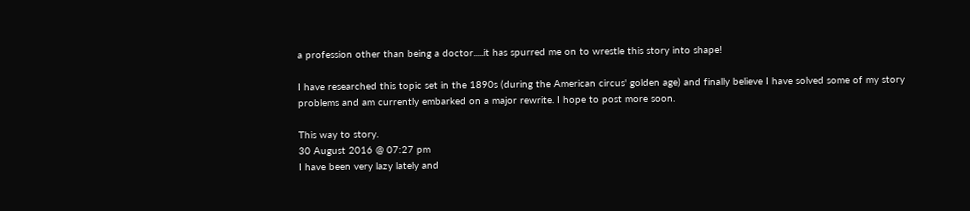a profession other than being a doctor.....it has spurred me on to wrestle this story into shape!

I have researched this topic set in the 1890s (during the American circus' golden age) and finally believe I have solved some of my story problems and am currently embarked on a major rewrite. I hope to post more soon.

This way to story.
30 August 2016 @ 07:27 pm
I have been very lazy lately and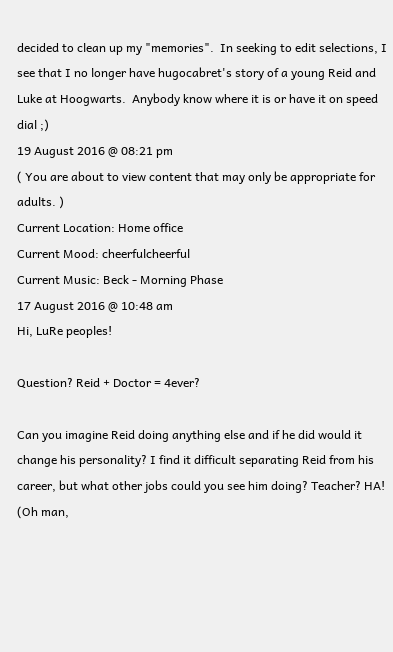decided to clean up my "memories".  In seeking to edit selections, I see that I no longer have hugocabret's story of a young Reid and Luke at Hoogwarts.  Anybody know where it is or have it on speed dial ;)
19 August 2016 @ 08:21 pm
( You are about to view content that may only be appropriate for adults. )
Current Location: Home office
Current Mood: cheerfulcheerful
Current Music: Beck - Morning Phase
17 August 2016 @ 10:48 am
Hi, LuRe peoples!

Question? Reid + Doctor = 4ever?

Can you imagine Reid doing anything else and if he did would it change his personality? I find it difficult separating Reid from his career, but what other jobs could you see him doing? Teacher? HA! (Oh man,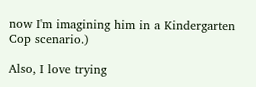now I'm imagining him in a Kindergarten Cop scenario.)

Also, I love trying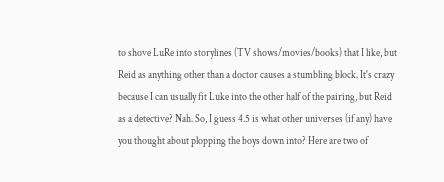to shove LuRe into storylines (TV shows/movies/books) that I like, but Reid as anything other than a doctor causes a stumbling block. It's crazy because I can usually fit Luke into the other half of the pairing, but Reid as a detective? Nah. So, I guess 4.5 is what other universes (if any) have you thought about plopping the boys down into? Here are two of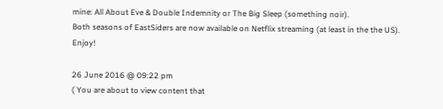mine: All About Eve & Double Indemnity or The Big Sleep (something noir).
Both seasons of EastSiders are now available on Netflix streaming (at least in the the US). Enjoy!

26 June 2016 @ 09:22 pm
( You are about to view content that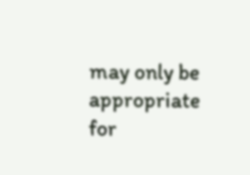may only be appropriate for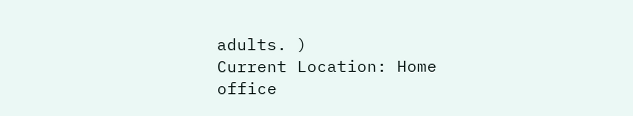adults. )
Current Location: Home office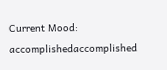Current Mood: accomplishedaccomplished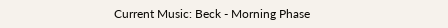Current Music: Beck - Morning Phase